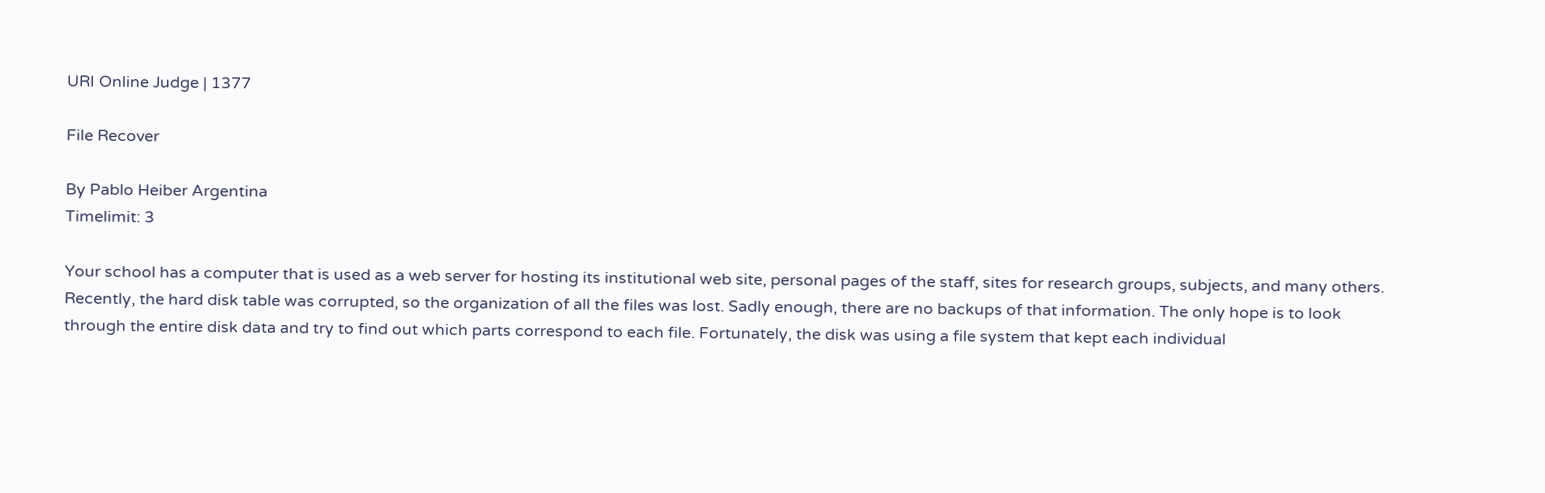URI Online Judge | 1377

File Recover

By Pablo Heiber Argentina
Timelimit: 3

Your school has a computer that is used as a web server for hosting its institutional web site, personal pages of the staff, sites for research groups, subjects, and many others. Recently, the hard disk table was corrupted, so the organization of all the files was lost. Sadly enough, there are no backups of that information. The only hope is to look through the entire disk data and try to find out which parts correspond to each file. Fortunately, the disk was using a file system that kept each individual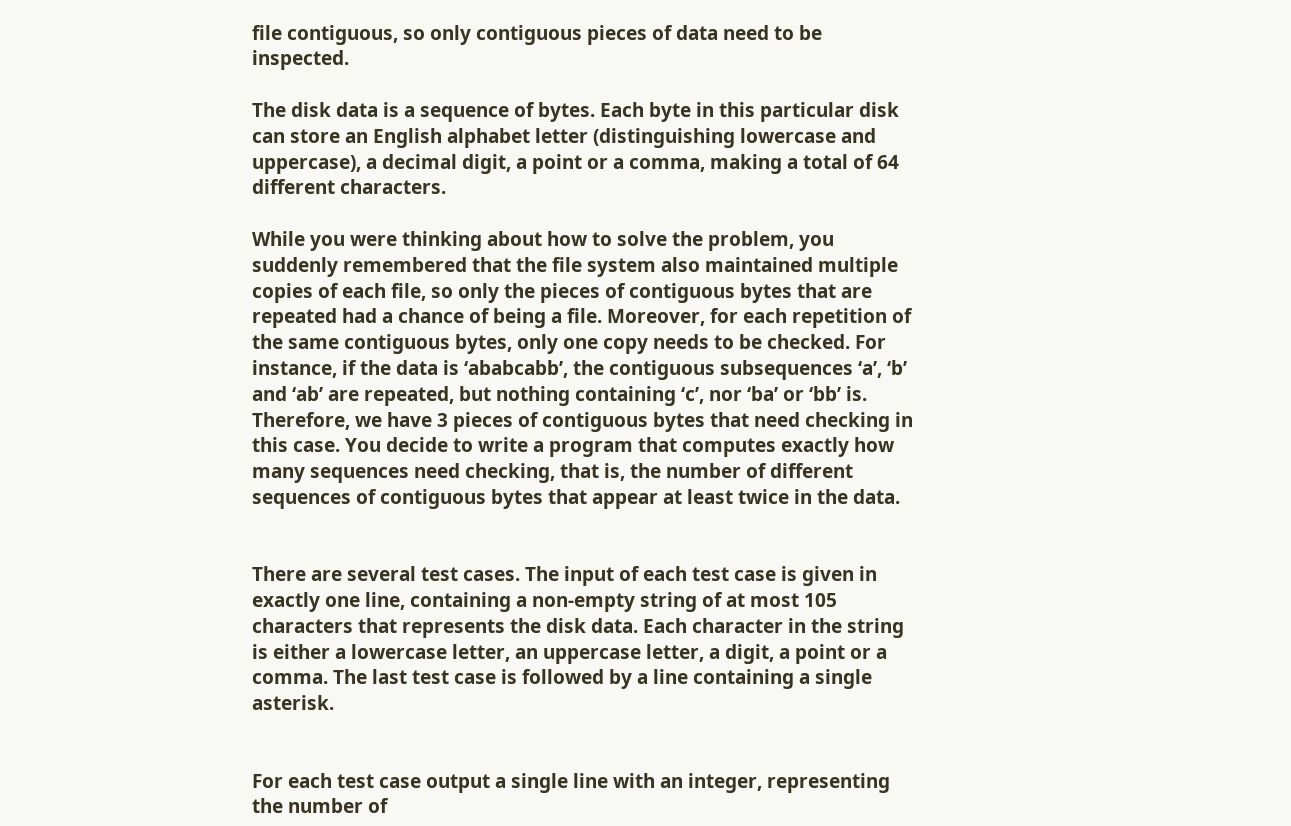file contiguous, so only contiguous pieces of data need to be inspected.

The disk data is a sequence of bytes. Each byte in this particular disk can store an English alphabet letter (distinguishing lowercase and uppercase), a decimal digit, a point or a comma, making a total of 64 different characters.

While you were thinking about how to solve the problem, you suddenly remembered that the file system also maintained multiple copies of each file, so only the pieces of contiguous bytes that are repeated had a chance of being a file. Moreover, for each repetition of the same contiguous bytes, only one copy needs to be checked. For instance, if the data is ‘ababcabb’, the contiguous subsequences ‘a’, ‘b’ and ‘ab’ are repeated, but nothing containing ‘c’, nor ‘ba’ or ‘bb’ is. Therefore, we have 3 pieces of contiguous bytes that need checking in this case. You decide to write a program that computes exactly how many sequences need checking, that is, the number of different sequences of contiguous bytes that appear at least twice in the data.


There are several test cases. The input of each test case is given in exactly one line, containing a non-empty string of at most 105 characters that represents the disk data. Each character in the string is either a lowercase letter, an uppercase letter, a digit, a point or a comma. The last test case is followed by a line containing a single asterisk.


For each test case output a single line with an integer, representing the number of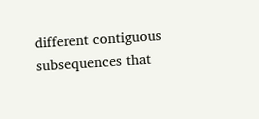different contiguous subsequences that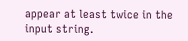appear at least twice in the input string.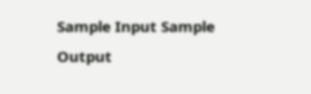Sample Input Sample Output